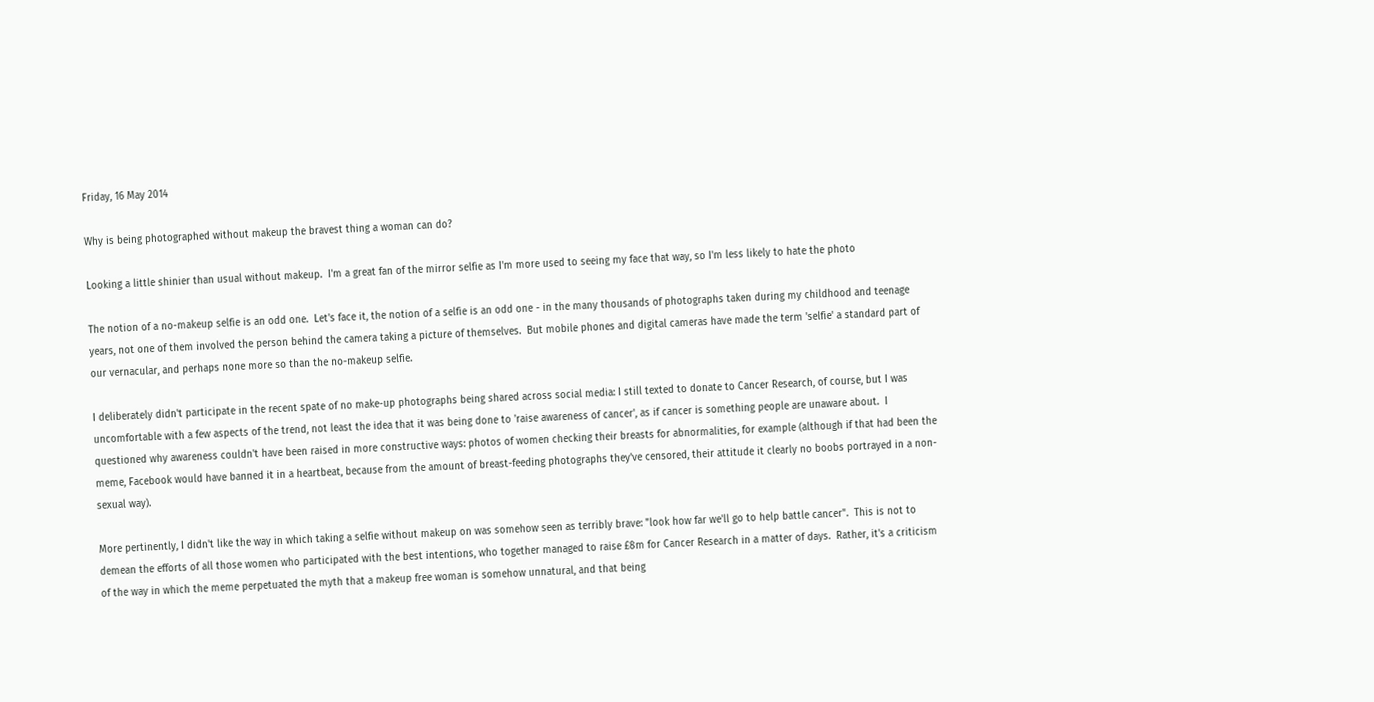Friday, 16 May 2014

Why is being photographed without makeup the bravest thing a woman can do?

Looking a little shinier than usual without makeup.  I'm a great fan of the mirror selfie as I'm more used to seeing my face that way, so I'm less likely to hate the photo

The notion of a no-makeup selfie is an odd one.  Let's face it, the notion of a selfie is an odd one - in the many thousands of photographs taken during my childhood and teenage years, not one of them involved the person behind the camera taking a picture of themselves.  But mobile phones and digital cameras have made the term 'selfie' a standard part of our vernacular, and perhaps none more so than the no-makeup selfie.

I deliberately didn't participate in the recent spate of no make-up photographs being shared across social media: I still texted to donate to Cancer Research, of course, but I was uncomfortable with a few aspects of the trend, not least the idea that it was being done to 'raise awareness of cancer', as if cancer is something people are unaware about.  I questioned why awareness couldn't have been raised in more constructive ways: photos of women checking their breasts for abnormalities, for example (although if that had been the meme, Facebook would have banned it in a heartbeat, because from the amount of breast-feeding photographs they've censored, their attitude it clearly no boobs portrayed in a non-sexual way).

More pertinently, I didn't like the way in which taking a selfie without makeup on was somehow seen as terribly brave: "look how far we'll go to help battle cancer".  This is not to demean the efforts of all those women who participated with the best intentions, who together managed to raise £8m for Cancer Research in a matter of days.  Rather, it's a criticism of the way in which the meme perpetuated the myth that a makeup free woman is somehow unnatural, and that being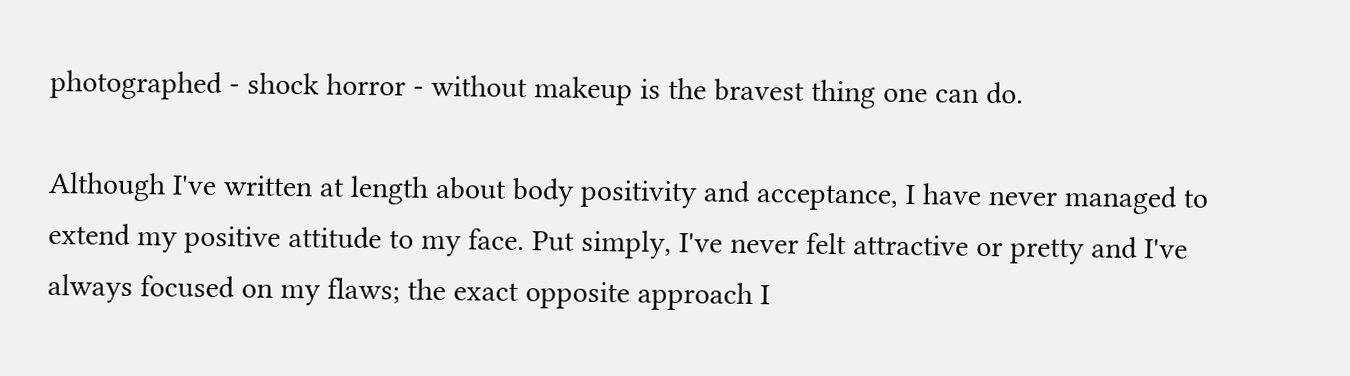photographed - shock horror - without makeup is the bravest thing one can do.

Although I've written at length about body positivity and acceptance, I have never managed to extend my positive attitude to my face. Put simply, I've never felt attractive or pretty and I've always focused on my flaws; the exact opposite approach I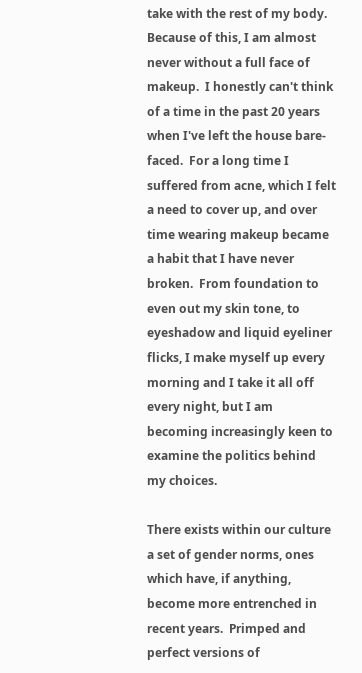take with the rest of my body.  Because of this, I am almost never without a full face of makeup.  I honestly can't think of a time in the past 20 years when I've left the house bare-faced.  For a long time I suffered from acne, which I felt a need to cover up, and over time wearing makeup became a habit that I have never broken.  From foundation to even out my skin tone, to eyeshadow and liquid eyeliner flicks, I make myself up every morning and I take it all off every night, but I am becoming increasingly keen to examine the politics behind my choices.

There exists within our culture a set of gender norms, ones which have, if anything, become more entrenched in recent years.  Primped and perfect versions of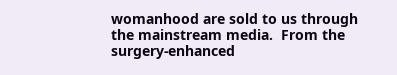womanhood are sold to us through the mainstream media.  From the surgery-enhanced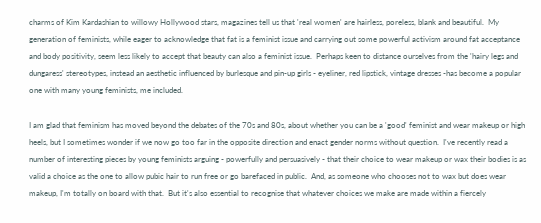charms of Kim Kardashian to willowy Hollywood stars, magazines tell us that 'real women' are hairless, poreless, blank and beautiful.  My generation of feminists, while eager to acknowledge that fat is a feminist issue and carrying out some powerful activism around fat acceptance and body positivity, seem less likely to accept that beauty can also a feminist issue.  Perhaps keen to distance ourselves from the 'hairy legs and dungaress' stereotypes, instead an aesthetic influenced by burlesque and pin-up girls - eyeliner, red lipstick, vintage dresses -has become a popular one with many young feminists, me included.

I am glad that feminism has moved beyond the debates of the 70s and 80s, about whether you can be a 'good' feminist and wear makeup or high heels, but I sometimes wonder if we now go too far in the opposite direction and enact gender norms without question.  I've recently read a number of interesting pieces by young feminists arguing - powerfully and persuasively - that their choice to wear makeup or wax their bodies is as valid a choice as the one to allow pubic hair to run free or go barefaced in public.  And, as someone who chooses not to wax but does wear makeup, I'm totally on board with that.  But it's also essential to recognise that whatever choices we make are made within a fiercely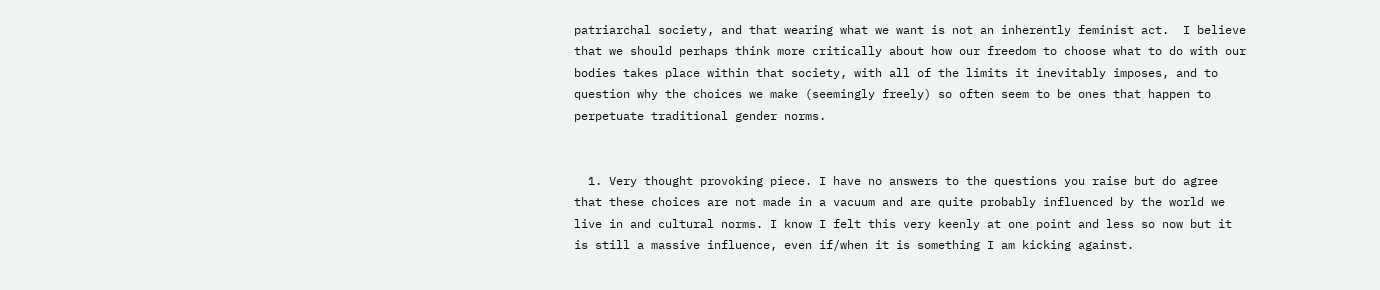patriarchal society, and that wearing what we want is not an inherently feminist act.  I believe that we should perhaps think more critically about how our freedom to choose what to do with our bodies takes place within that society, with all of the limits it inevitably imposes, and to question why the choices we make (seemingly freely) so often seem to be ones that happen to perpetuate traditional gender norms.


  1. Very thought provoking piece. I have no answers to the questions you raise but do agree that these choices are not made in a vacuum and are quite probably influenced by the world we live in and cultural norms. I know I felt this very keenly at one point and less so now but it is still a massive influence, even if/when it is something I am kicking against.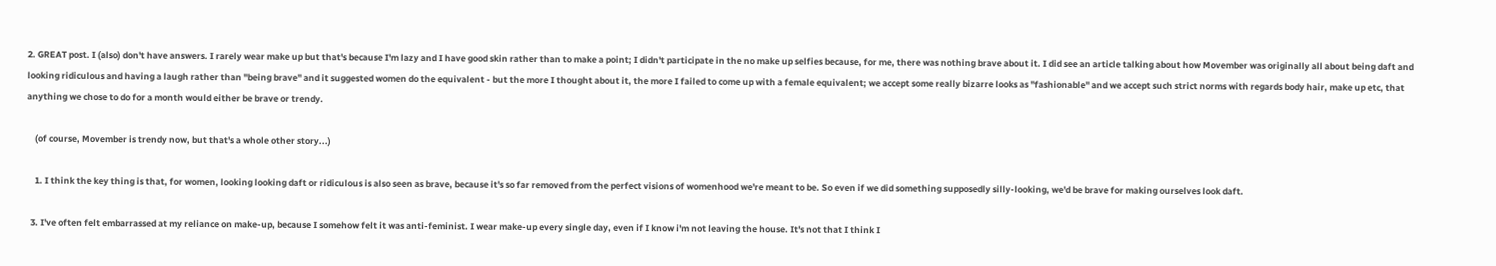2. GREAT post. I (also) don't have answers. I rarely wear make up but that's because I'm lazy and I have good skin rather than to make a point; I didn't participate in the no make up selfies because, for me, there was nothing brave about it. I did see an article talking about how Movember was originally all about being daft and looking ridiculous and having a laugh rather than "being brave" and it suggested women do the equivalent - but the more I thought about it, the more I failed to come up with a female equivalent; we accept some really bizarre looks as "fashionable" and we accept such strict norms with regards body hair, make up etc, that anything we chose to do for a month would either be brave or trendy.

    (of course, Movember is trendy now, but that's a whole other story...)

    1. I think the key thing is that, for women, looking looking daft or ridiculous is also seen as brave, because it's so far removed from the perfect visions of womenhood we're meant to be. So even if we did something supposedly silly-looking, we'd be brave for making ourselves look daft.

  3. I've often felt embarrassed at my reliance on make-up, because I somehow felt it was anti-feminist. I wear make-up every single day, even if I know i'm not leaving the house. It's not that I think I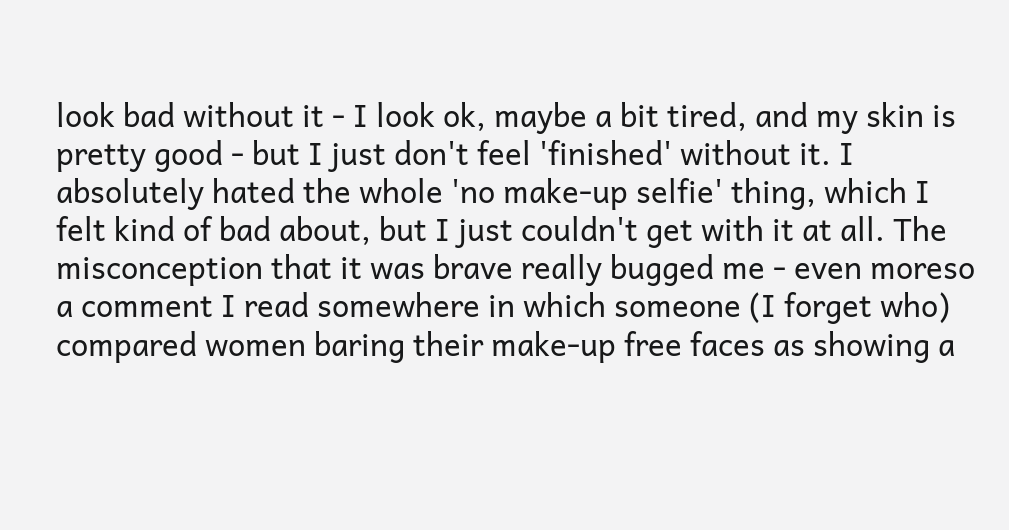look bad without it - I look ok, maybe a bit tired, and my skin is pretty good - but I just don't feel 'finished' without it. I absolutely hated the whole 'no make-up selfie' thing, which I felt kind of bad about, but I just couldn't get with it at all. The misconception that it was brave really bugged me - even moreso a comment I read somewhere in which someone (I forget who) compared women baring their make-up free faces as showing a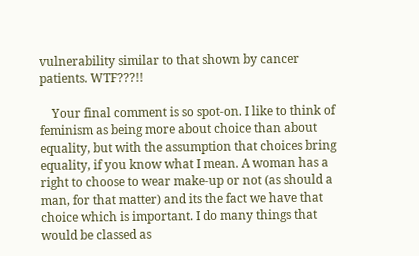vulnerability similar to that shown by cancer patients. WTF???!!

    Your final comment is so spot-on. I like to think of feminism as being more about choice than about equality, but with the assumption that choices bring equality, if you know what I mean. A woman has a right to choose to wear make-up or not (as should a man, for that matter) and its the fact we have that choice which is important. I do many things that would be classed as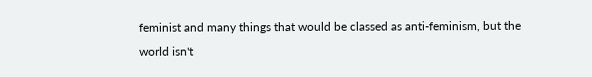feminist and many things that would be classed as anti-feminism, but the world isn't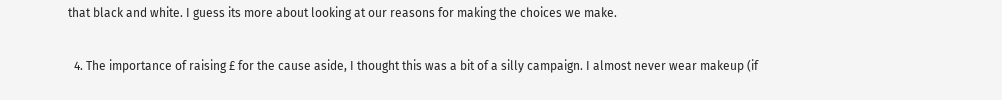that black and white. I guess its more about looking at our reasons for making the choices we make.

  4. The importance of raising £ for the cause aside, I thought this was a bit of a silly campaign. I almost never wear makeup (if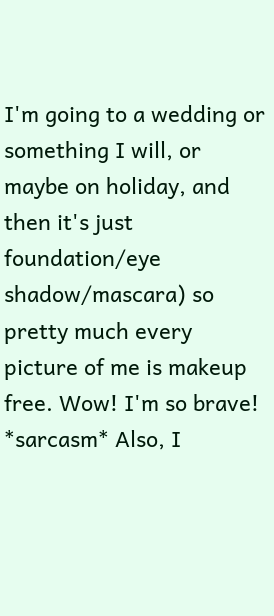I'm going to a wedding or something I will, or maybe on holiday, and then it's just foundation/eye shadow/mascara) so pretty much every picture of me is makeup free. Wow! I'm so brave! *sarcasm* Also, I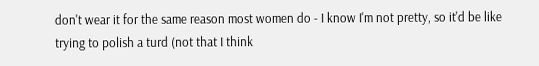don't wear it for the same reason most women do - I know I'm not pretty, so it'd be like trying to polish a turd (not that I think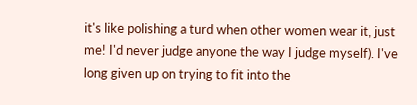it's like polishing a turd when other women wear it, just me! I'd never judge anyone the way I judge myself). I've long given up on trying to fit into the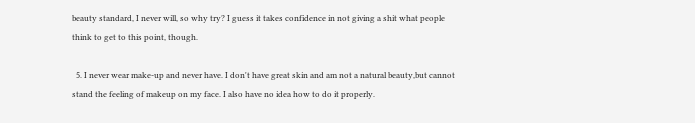beauty standard, I never will, so why try? I guess it takes confidence in not giving a shit what people think to get to this point, though.

  5. I never wear make-up and never have. I don't have great skin and am not a natural beauty,but cannot stand the feeling of makeup on my face. I also have no idea how to do it properly.